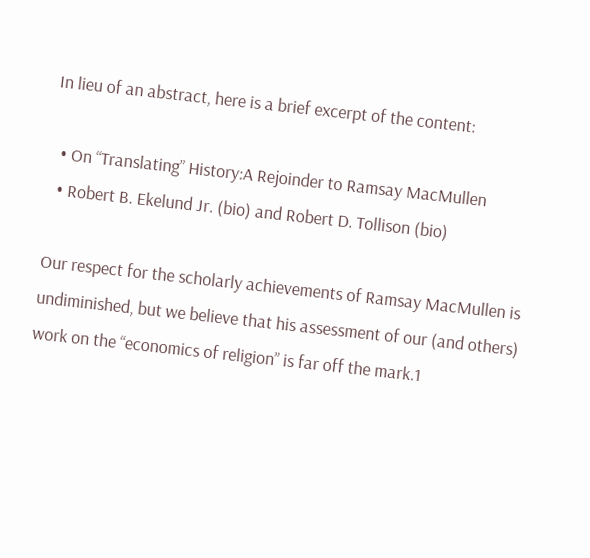In lieu of an abstract, here is a brief excerpt of the content:

  • On “Translating” History:A Rejoinder to Ramsay MacMullen
  • Robert B. Ekelund Jr. (bio) and Robert D. Tollison (bio)

Our respect for the scholarly achievements of Ramsay MacMullen is undiminished, but we believe that his assessment of our (and others) work on the “economics of religion” is far off the mark.1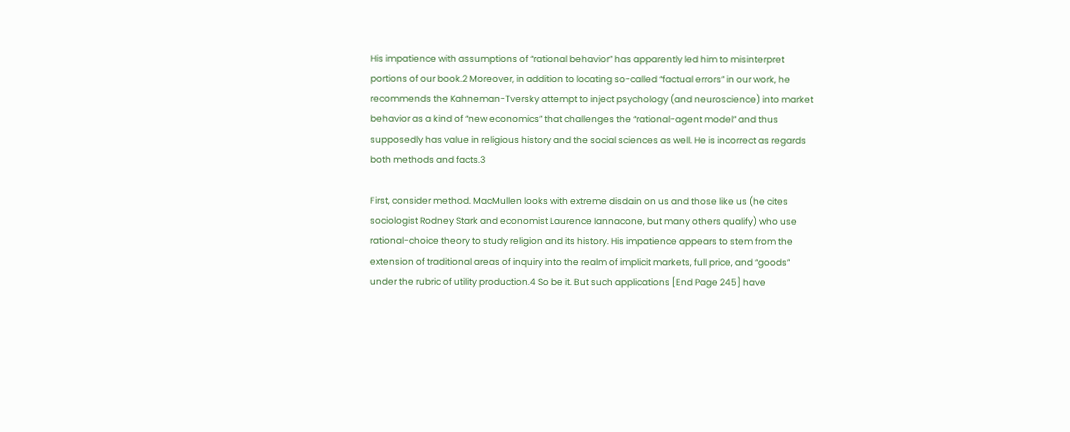His impatience with assumptions of “rational behavior” has apparently led him to misinterpret portions of our book.2 Moreover, in addition to locating so-called “factual errors” in our work, he recommends the Kahneman-Tversky attempt to inject psychology (and neuroscience) into market behavior as a kind of “new economics” that challenges the “rational-agent model” and thus supposedly has value in religious history and the social sciences as well. He is incorrect as regards both methods and facts.3

First, consider method. MacMullen looks with extreme disdain on us and those like us (he cites sociologist Rodney Stark and economist Laurence Iannacone, but many others qualify) who use rational-choice theory to study religion and its history. His impatience appears to stem from the extension of traditional areas of inquiry into the realm of implicit markets, full price, and “goods” under the rubric of utility production.4 So be it. But such applications [End Page 245] have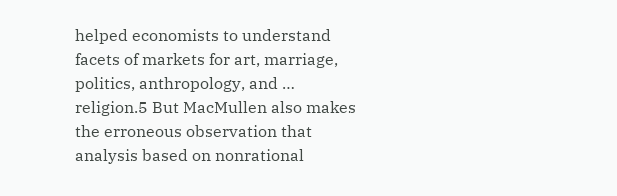helped economists to understand facets of markets for art, marriage, politics, anthropology, and … religion.5 But MacMullen also makes the erroneous observation that analysis based on nonrational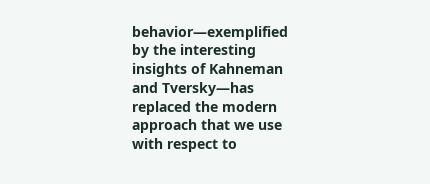behavior—exemplified by the interesting insights of Kahneman and Tversky—has replaced the modern approach that we use with respect to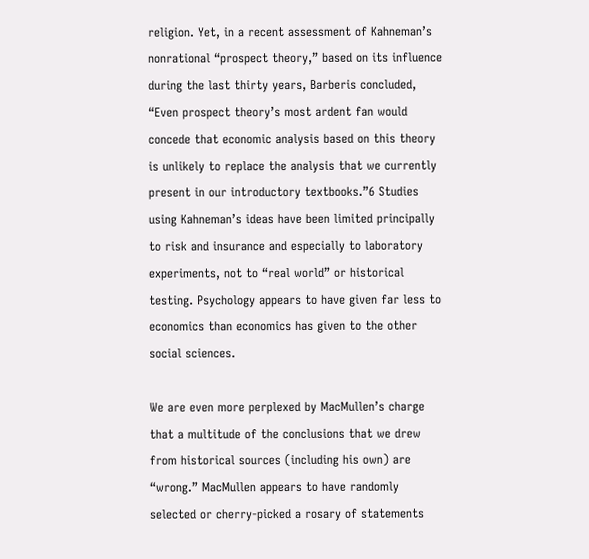religion. Yet, in a recent assessment of Kahneman’s nonrational “prospect theory,” based on its influence during the last thirty years, Barberis concluded, “Even prospect theory’s most ardent fan would concede that economic analysis based on this theory is unlikely to replace the analysis that we currently present in our introductory textbooks.”6 Studies using Kahneman’s ideas have been limited principally to risk and insurance and especially to laboratory experiments, not to “real world” or historical testing. Psychology appears to have given far less to economics than economics has given to the other social sciences.

We are even more perplexed by MacMullen’s charge that a multitude of the conclusions that we drew from historical sources (including his own) are “wrong.” MacMullen appears to have randomly selected or cherry-picked a rosary of statements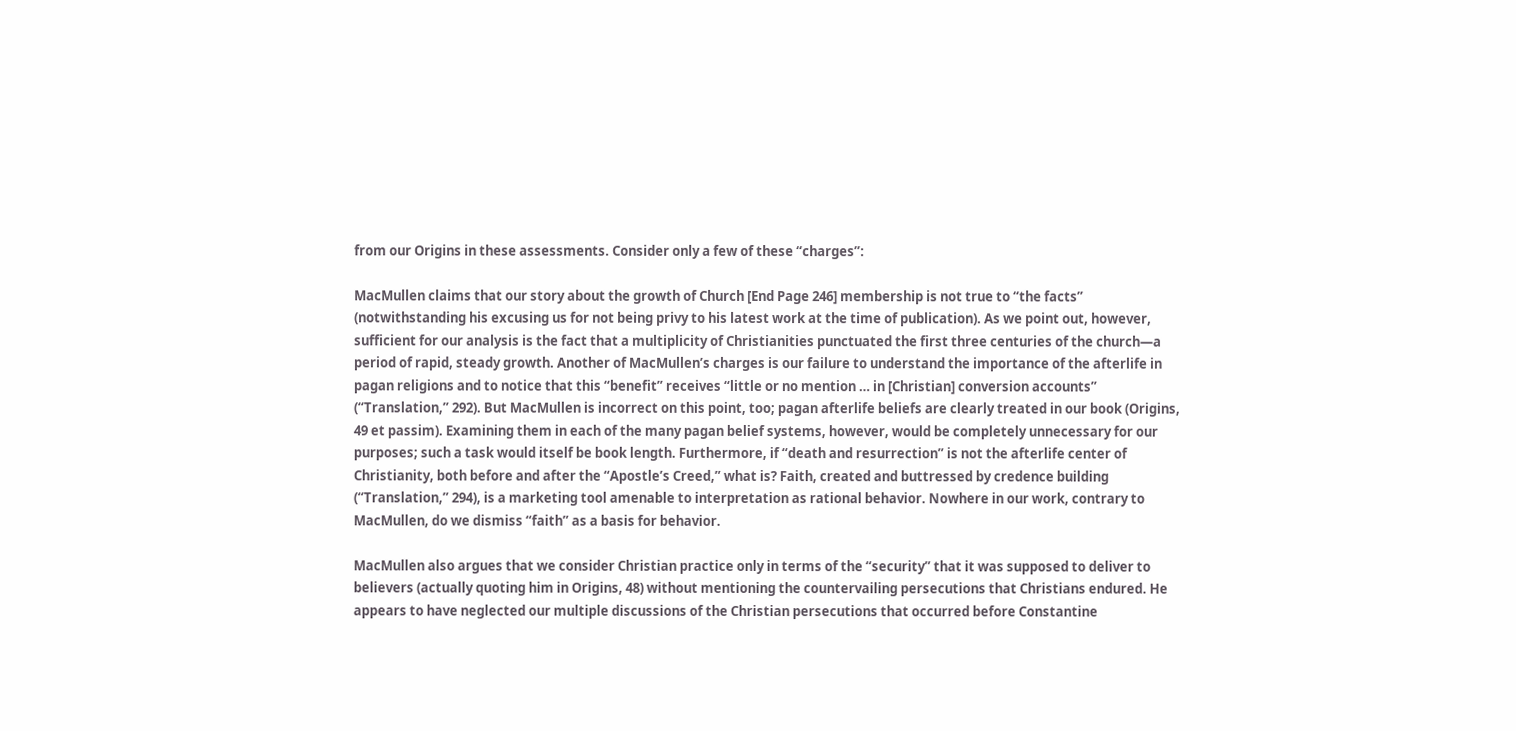from our Origins in these assessments. Consider only a few of these “charges”:

MacMullen claims that our story about the growth of Church [End Page 246] membership is not true to “the facts” (notwithstanding his excusing us for not being privy to his latest work at the time of publication). As we point out, however, sufficient for our analysis is the fact that a multiplicity of Christianities punctuated the first three centuries of the church—a period of rapid, steady growth. Another of MacMullen’s charges is our failure to understand the importance of the afterlife in pagan religions and to notice that this “benefit” receives “little or no mention … in [Christian] conversion accounts” (“Translation,” 292). But MacMullen is incorrect on this point, too; pagan afterlife beliefs are clearly treated in our book (Origins, 49 et passim). Examining them in each of the many pagan belief systems, however, would be completely unnecessary for our purposes; such a task would itself be book length. Furthermore, if “death and resurrection” is not the afterlife center of Christianity, both before and after the “Apostle’s Creed,” what is? Faith, created and buttressed by credence building (“Translation,” 294), is a marketing tool amenable to interpretation as rational behavior. Nowhere in our work, contrary to MacMullen, do we dismiss “faith” as a basis for behavior.

MacMullen also argues that we consider Christian practice only in terms of the “security” that it was supposed to deliver to believers (actually quoting him in Origins, 48) without mentioning the countervailing persecutions that Christians endured. He appears to have neglected our multiple discussions of the Christian persecutions that occurred before Constantine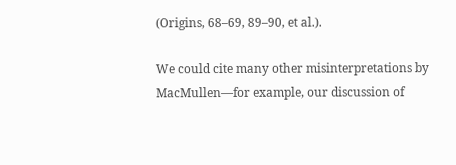(Origins, 68–69, 89–90, et al.).

We could cite many other misinterpretations by MacMullen—for example, our discussion of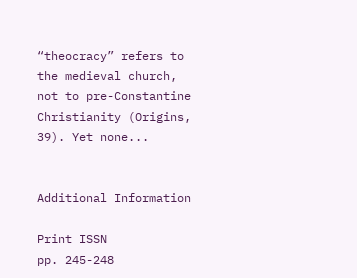“theocracy” refers to the medieval church, not to pre-Constantine Christianity (Origins, 39). Yet none...


Additional Information

Print ISSN
pp. 245-248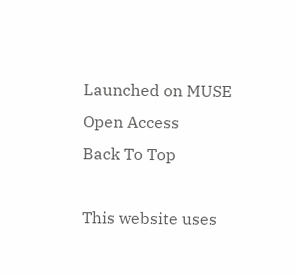Launched on MUSE
Open Access
Back To Top

This website uses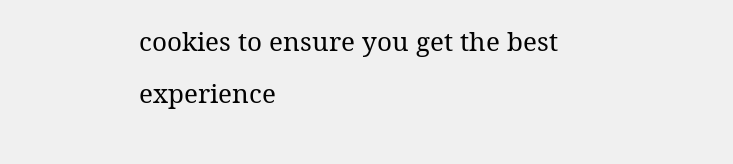cookies to ensure you get the best experience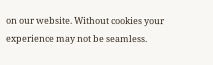on our website. Without cookies your experience may not be seamless.